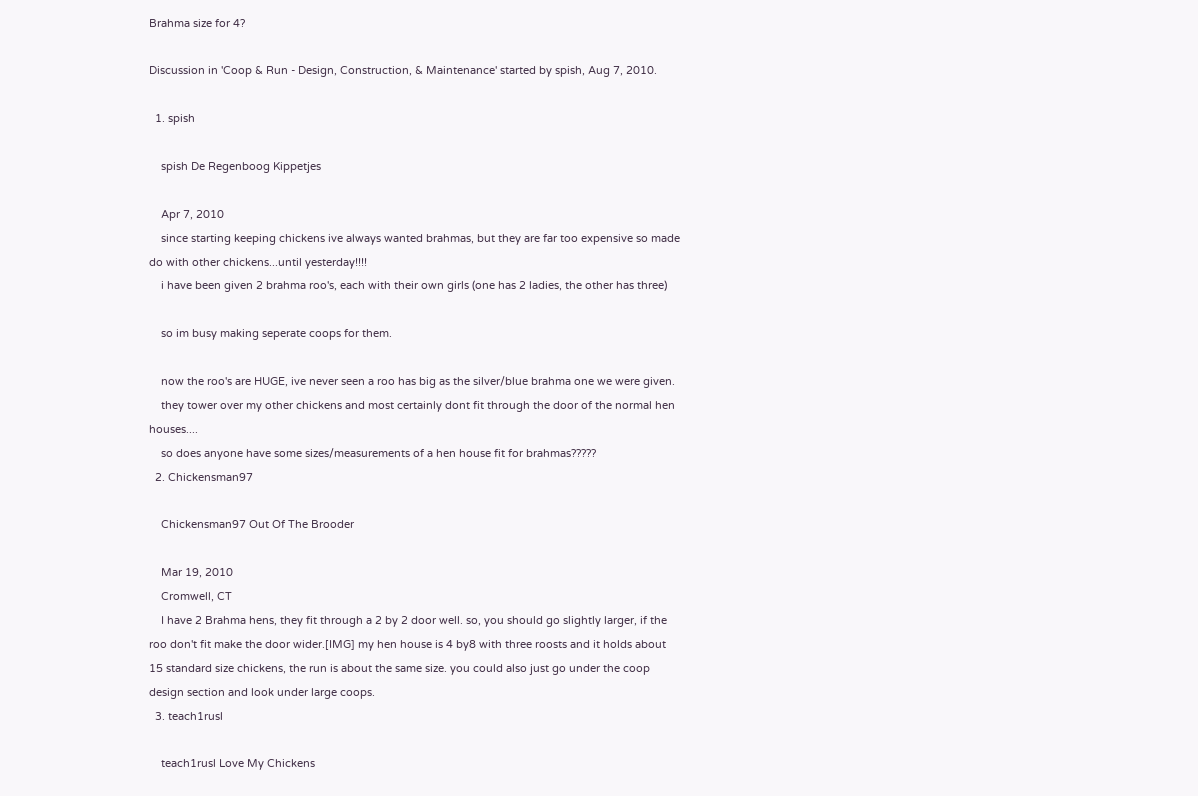Brahma size for 4?

Discussion in 'Coop & Run - Design, Construction, & Maintenance' started by spish, Aug 7, 2010.

  1. spish

    spish De Regenboog Kippetjes

    Apr 7, 2010
    since starting keeping chickens ive always wanted brahmas, but they are far too expensive so made do with other chickens...until yesterday!!!!
    i have been given 2 brahma roo's, each with their own girls (one has 2 ladies, the other has three)

    so im busy making seperate coops for them.

    now the roo's are HUGE, ive never seen a roo has big as the silver/blue brahma one we were given.
    they tower over my other chickens and most certainly dont fit through the door of the normal hen houses....
    so does anyone have some sizes/measurements of a hen house fit for brahmas?????
  2. Chickensman97

    Chickensman97 Out Of The Brooder

    Mar 19, 2010
    Cromwell, CT
    I have 2 Brahma hens, they fit through a 2 by 2 door well. so, you should go slightly larger, if the roo don't fit make the door wider.[IMG] my hen house is 4 by8 with three roosts and it holds about 15 standard size chickens, the run is about the same size. you could also just go under the coop design section and look under large coops.
  3. teach1rusl

    teach1rusl Love My Chickens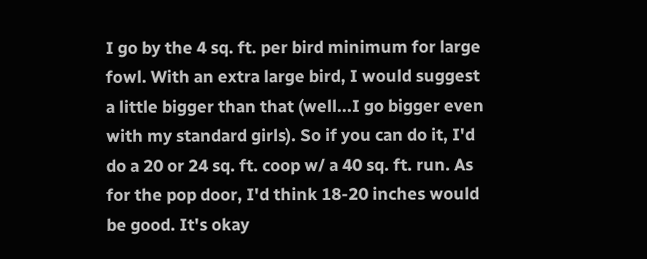I go by the 4 sq. ft. per bird minimum for large fowl. With an extra large bird, I would suggest a little bigger than that (well...I go bigger even with my standard girls). So if you can do it, I'd do a 20 or 24 sq. ft. coop w/ a 40 sq. ft. run. As for the pop door, I'd think 18-20 inches would be good. It's okay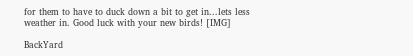for them to have to duck down a bit to get in...lets less weather in. Good luck with your new birds! [IMG]

BackYard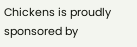Chickens is proudly sponsored by